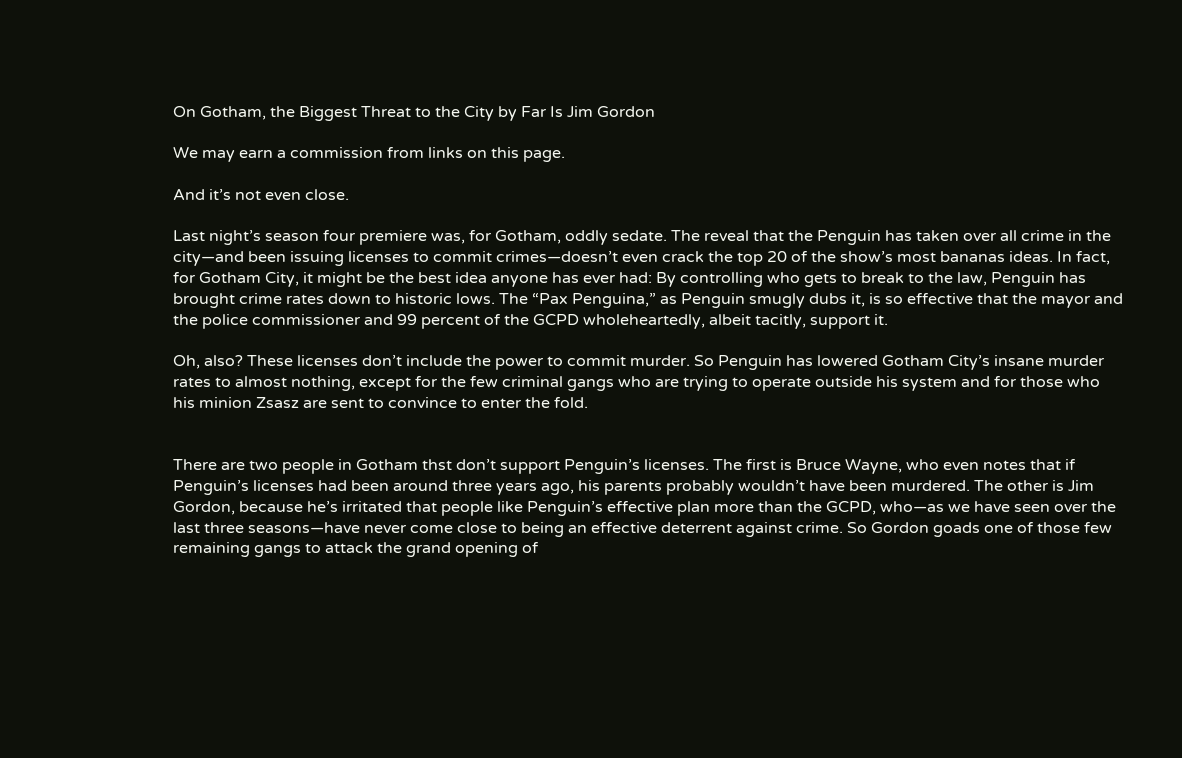On Gotham, the Biggest Threat to the City by Far Is Jim Gordon

We may earn a commission from links on this page.

And it’s not even close.

Last night’s season four premiere was, for Gotham, oddly sedate. The reveal that the Penguin has taken over all crime in the city—and been issuing licenses to commit crimes—doesn’t even crack the top 20 of the show’s most bananas ideas. In fact, for Gotham City, it might be the best idea anyone has ever had: By controlling who gets to break to the law, Penguin has brought crime rates down to historic lows. The “Pax Penguina,” as Penguin smugly dubs it, is so effective that the mayor and the police commissioner and 99 percent of the GCPD wholeheartedly, albeit tacitly, support it.

Oh, also? These licenses don’t include the power to commit murder. So Penguin has lowered Gotham City’s insane murder rates to almost nothing, except for the few criminal gangs who are trying to operate outside his system and for those who his minion Zsasz are sent to convince to enter the fold.


There are two people in Gotham thst don’t support Penguin’s licenses. The first is Bruce Wayne, who even notes that if Penguin’s licenses had been around three years ago, his parents probably wouldn’t have been murdered. The other is Jim Gordon, because he’s irritated that people like Penguin’s effective plan more than the GCPD, who—as we have seen over the last three seasons—have never come close to being an effective deterrent against crime. So Gordon goads one of those few remaining gangs to attack the grand opening of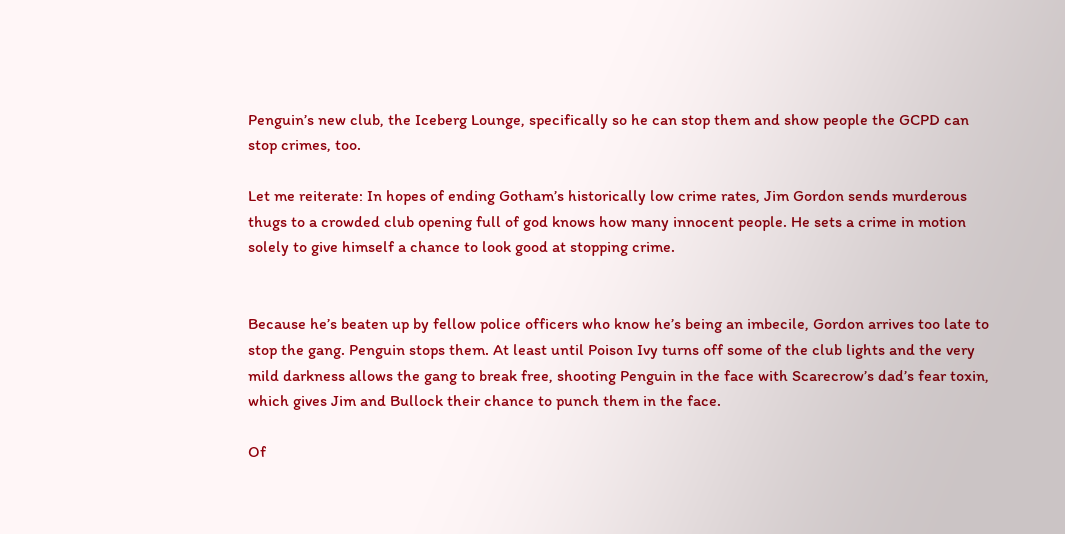Penguin’s new club, the Iceberg Lounge, specifically so he can stop them and show people the GCPD can stop crimes, too.

Let me reiterate: In hopes of ending Gotham’s historically low crime rates, Jim Gordon sends murderous thugs to a crowded club opening full of god knows how many innocent people. He sets a crime in motion solely to give himself a chance to look good at stopping crime.


Because he’s beaten up by fellow police officers who know he’s being an imbecile, Gordon arrives too late to stop the gang. Penguin stops them. At least until Poison Ivy turns off some of the club lights and the very mild darkness allows the gang to break free, shooting Penguin in the face with Scarecrow’s dad’s fear toxin, which gives Jim and Bullock their chance to punch them in the face.

Of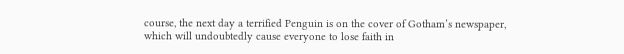course, the next day a terrified Penguin is on the cover of Gotham’s newspaper, which will undoubtedly cause everyone to lose faith in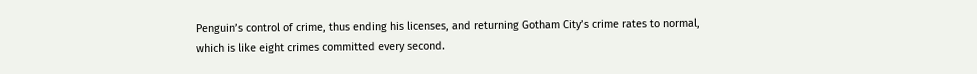Penguin’s control of crime, thus ending his licenses, and returning Gotham City’s crime rates to normal, which is like eight crimes committed every second.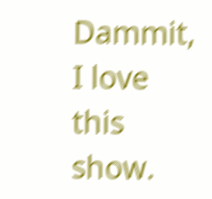Dammit, I love this show.